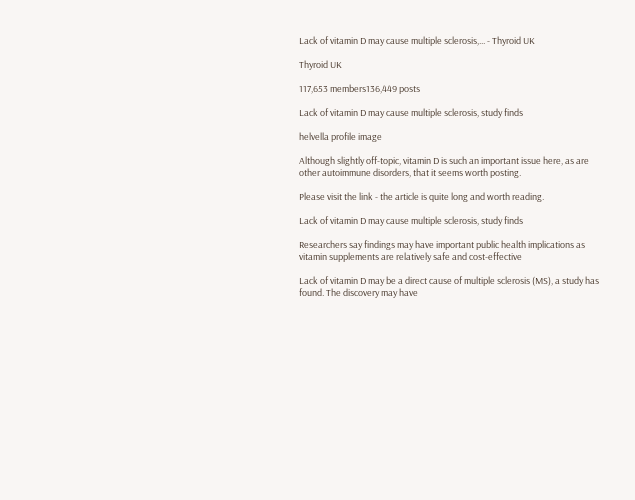Lack of vitamin D may cause multiple sclerosis,... - Thyroid UK

Thyroid UK

117,653 members136,449 posts

Lack of vitamin D may cause multiple sclerosis, study finds

helvella profile image

Although slightly off-topic, vitamin D is such an important issue here, as are other autoimmune disorders, that it seems worth posting.

Please visit the link - the article is quite long and worth reading.

Lack of vitamin D may cause multiple sclerosis, study finds

Researchers say findings may have important public health implications as vitamin supplements are relatively safe and cost-effective

Lack of vitamin D may be a direct cause of multiple sclerosis (MS), a study has found. The discovery may have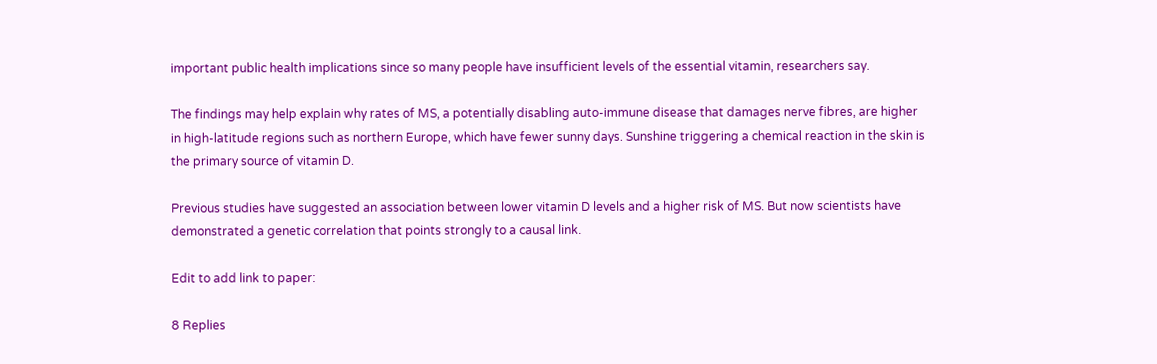important public health implications since so many people have insufficient levels of the essential vitamin, researchers say.

The findings may help explain why rates of MS, a potentially disabling auto-immune disease that damages nerve fibres, are higher in high-latitude regions such as northern Europe, which have fewer sunny days. Sunshine triggering a chemical reaction in the skin is the primary source of vitamin D.

Previous studies have suggested an association between lower vitamin D levels and a higher risk of MS. But now scientists have demonstrated a genetic correlation that points strongly to a causal link.

Edit to add link to paper:

8 Replies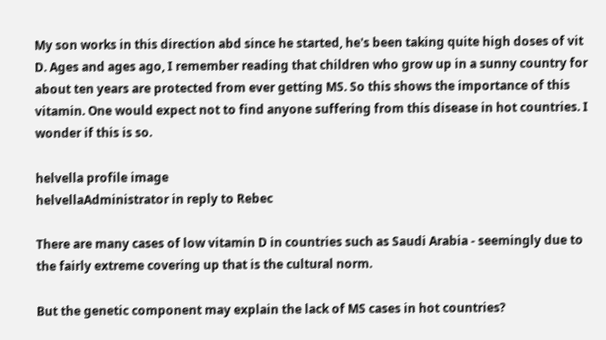My son works in this direction abd since he started, he's been taking quite high doses of vit D. Ages and ages ago, I remember reading that children who grow up in a sunny country for about ten years are protected from ever getting MS. So this shows the importance of this vitamin. One would expect not to find anyone suffering from this disease in hot countries. I wonder if this is so.

helvella profile image
helvellaAdministrator in reply to Rebec

There are many cases of low vitamin D in countries such as Saudi Arabia - seemingly due to the fairly extreme covering up that is the cultural norm.

But the genetic component may explain the lack of MS cases in hot countries?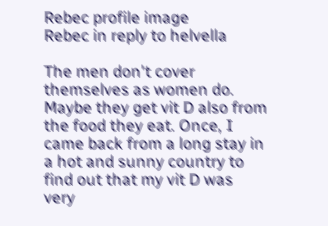Rebec profile image
Rebec in reply to helvella

The men don't cover themselves as women do. Maybe they get vit D also from the food they eat. Once, I came back from a long stay in a hot and sunny country to find out that my vit D was very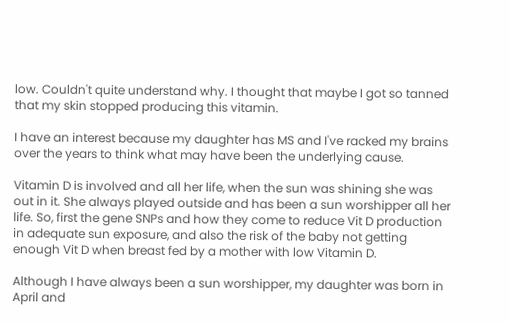low. Couldn't quite understand why. I thought that maybe I got so tanned that my skin stopped producing this vitamin.

I have an interest because my daughter has MS and I've racked my brains over the years to think what may have been the underlying cause.

Vitamin D is involved and all her life, when the sun was shining she was out in it. She always played outside and has been a sun worshipper all her life. So, first the gene SNPs and how they come to reduce Vit D production in adequate sun exposure, and also the risk of the baby not getting enough Vit D when breast fed by a mother with low Vitamin D.

Although I have always been a sun worshipper, my daughter was born in April and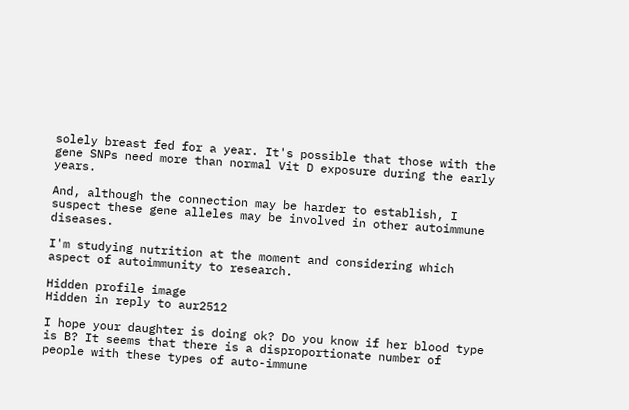solely breast fed for a year. It's possible that those with the gene SNPs need more than normal Vit D exposure during the early years.

And, although the connection may be harder to establish, I suspect these gene alleles may be involved in other autoimmune diseases.

I'm studying nutrition at the moment and considering which aspect of autoimmunity to research.

Hidden profile image
Hidden in reply to aur2512

I hope your daughter is doing ok? Do you know if her blood type is B? It seems that there is a disproportionate number of people with these types of auto-immune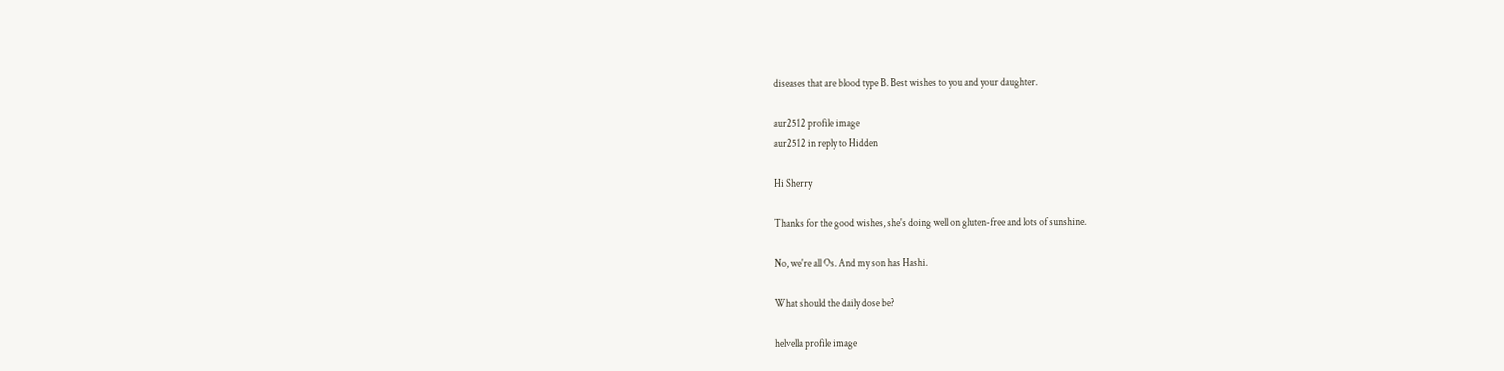diseases that are blood type B. Best wishes to you and your daughter.

aur2512 profile image
aur2512 in reply to Hidden

Hi Sherry

Thanks for the good wishes, she's doing well on gluten-free and lots of sunshine.

No, we're all Os. And my son has Hashi.

What should the daily dose be?

helvella profile image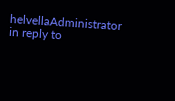helvellaAdministrator in reply to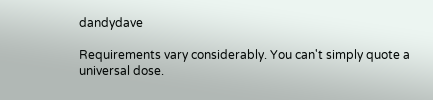dandydave

Requirements vary considerably. You can't simply quote a universal dose.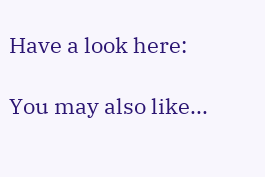Have a look here:

You may also like...